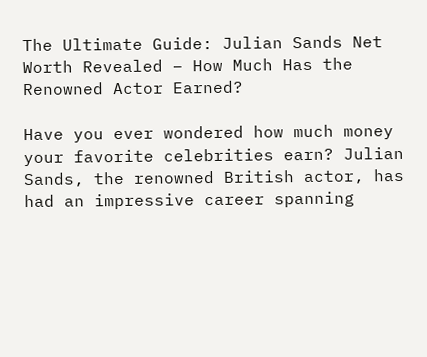The Ultimate Guide: Julian Sands Net Worth Revealed – How Much Has the Renowned Actor Earned?

Have you ever wondered how much money your favorite celebrities earn? Julian Sands, the renowned British actor, has had an impressive career spanning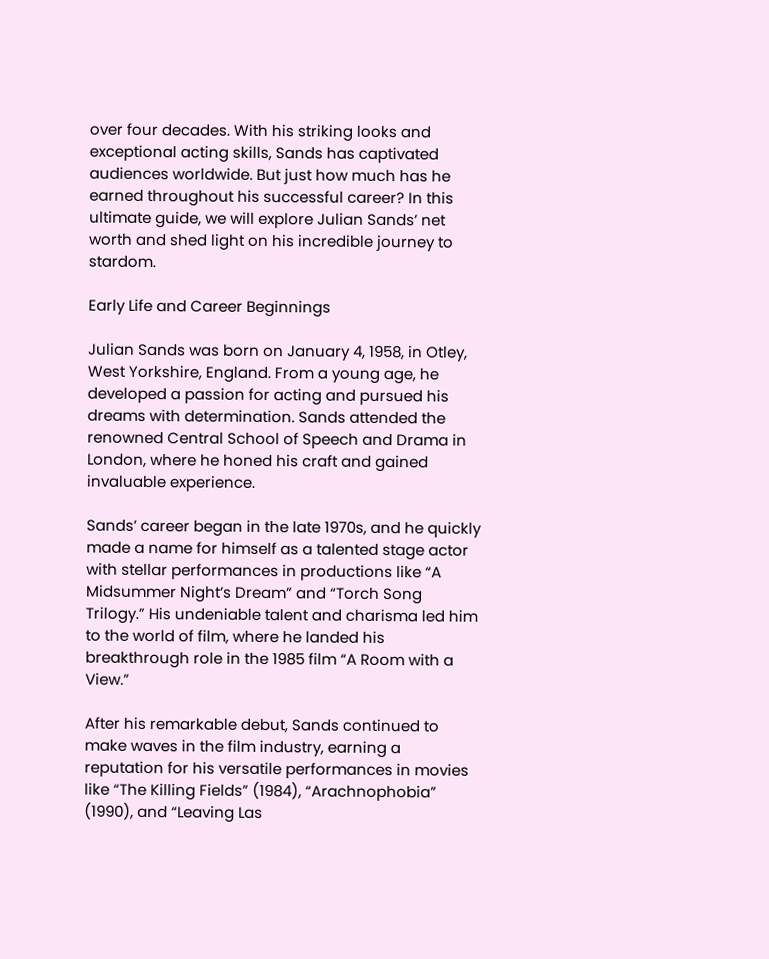over four decades. With his striking looks and exceptional acting skills, Sands has captivated audiences worldwide. But just how much has he earned throughout his successful career? In this ultimate guide, we will explore Julian Sands’ net worth and shed light on his incredible journey to stardom.

Early Life and Career Beginnings

Julian Sands was born on January 4, 1958, in Otley, West Yorkshire, England. From a young age, he developed a passion for acting and pursued his dreams with determination. Sands attended the renowned Central School of Speech and Drama in London, where he honed his craft and gained invaluable experience.

Sands’ career began in the late 1970s, and he quickly made a name for himself as a talented stage actor with stellar performances in productions like “A Midsummer Night’s Dream” and “Torch Song Trilogy.” His undeniable talent and charisma led him to the world of film, where he landed his breakthrough role in the 1985 film “A Room with a View.”

After his remarkable debut, Sands continued to make waves in the film industry, earning a reputation for his versatile performances in movies like “The Killing Fields” (1984), “Arachnophobia” (1990), and “Leaving Las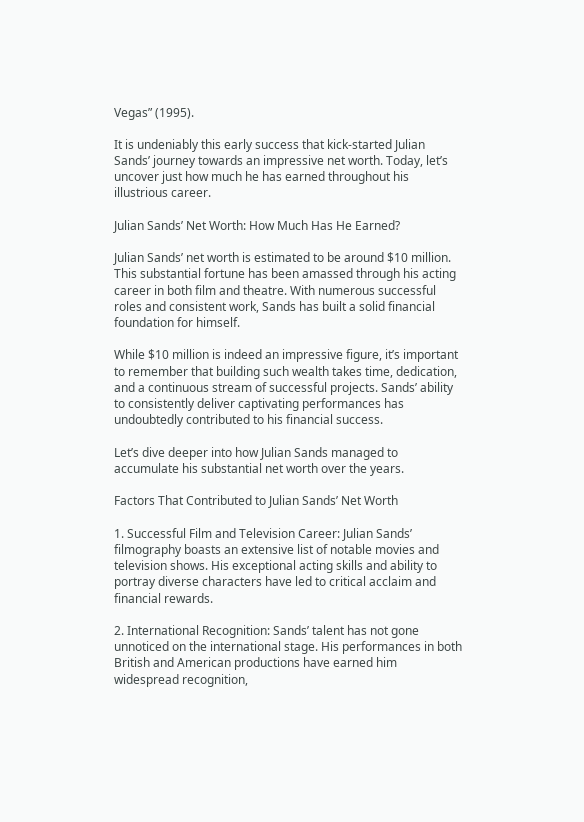Vegas” (1995).

It is undeniably this early success that kick-started Julian Sands’ journey towards an impressive net worth. Today, let’s uncover just how much he has earned throughout his illustrious career.

Julian Sands’ Net Worth: How Much Has He Earned?

Julian Sands’ net worth is estimated to be around $10 million. This substantial fortune has been amassed through his acting career in both film and theatre. With numerous successful roles and consistent work, Sands has built a solid financial foundation for himself.

While $10 million is indeed an impressive figure, it’s important to remember that building such wealth takes time, dedication, and a continuous stream of successful projects. Sands’ ability to consistently deliver captivating performances has undoubtedly contributed to his financial success.

Let’s dive deeper into how Julian Sands managed to accumulate his substantial net worth over the years.

Factors That Contributed to Julian Sands’ Net Worth

1. Successful Film and Television Career: Julian Sands’ filmography boasts an extensive list of notable movies and television shows. His exceptional acting skills and ability to portray diverse characters have led to critical acclaim and financial rewards.

2. International Recognition: Sands’ talent has not gone unnoticed on the international stage. His performances in both British and American productions have earned him widespread recognition,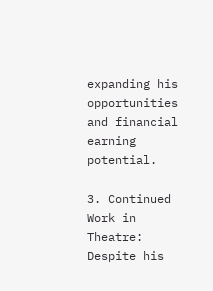expanding his opportunities and financial earning potential.

3. Continued Work in Theatre: Despite his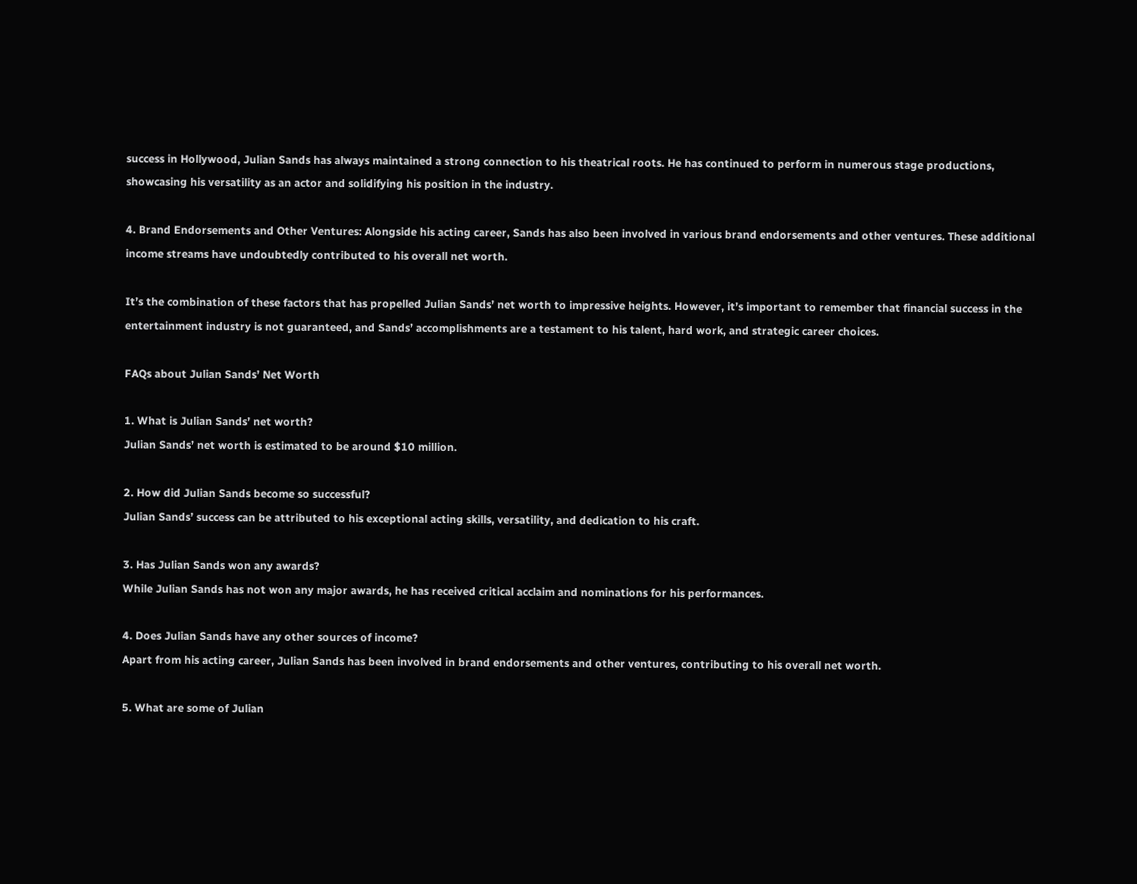success in Hollywood, Julian Sands has always maintained a strong connection to his theatrical roots. He has continued to perform in numerous stage productions, showcasing his versatility as an actor and solidifying his position in the industry.

4. Brand Endorsements and Other Ventures: Alongside his acting career, Sands has also been involved in various brand endorsements and other ventures. These additional income streams have undoubtedly contributed to his overall net worth.

It’s the combination of these factors that has propelled Julian Sands’ net worth to impressive heights. However, it’s important to remember that financial success in the entertainment industry is not guaranteed, and Sands’ accomplishments are a testament to his talent, hard work, and strategic career choices.

FAQs about Julian Sands’ Net Worth

1. What is Julian Sands’ net worth?
Julian Sands’ net worth is estimated to be around $10 million.

2. How did Julian Sands become so successful?
Julian Sands’ success can be attributed to his exceptional acting skills, versatility, and dedication to his craft.

3. Has Julian Sands won any awards?
While Julian Sands has not won any major awards, he has received critical acclaim and nominations for his performances.

4. Does Julian Sands have any other sources of income?
Apart from his acting career, Julian Sands has been involved in brand endorsements and other ventures, contributing to his overall net worth.

5. What are some of Julian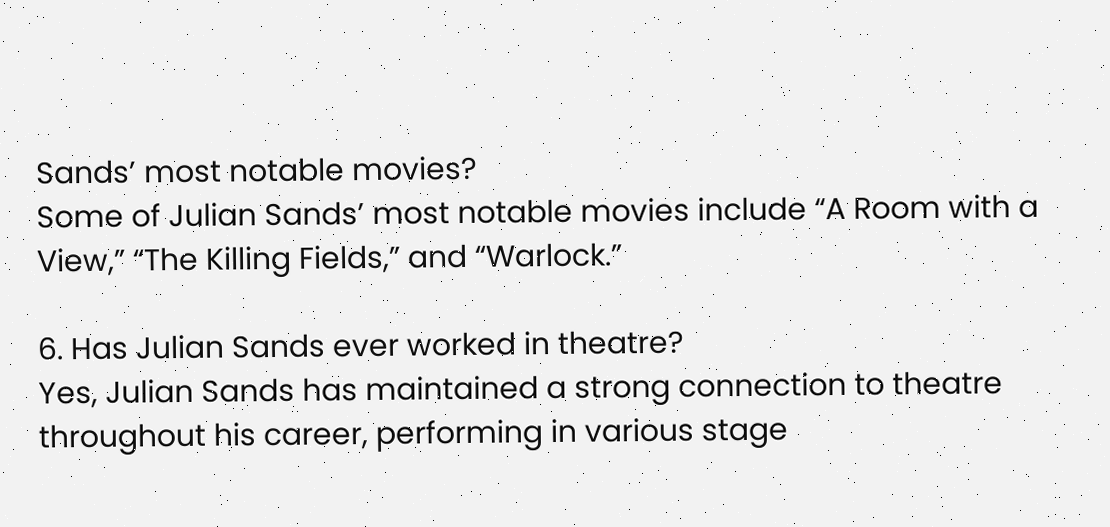Sands’ most notable movies?
Some of Julian Sands’ most notable movies include “A Room with a View,” “The Killing Fields,” and “Warlock.”

6. Has Julian Sands ever worked in theatre?
Yes, Julian Sands has maintained a strong connection to theatre throughout his career, performing in various stage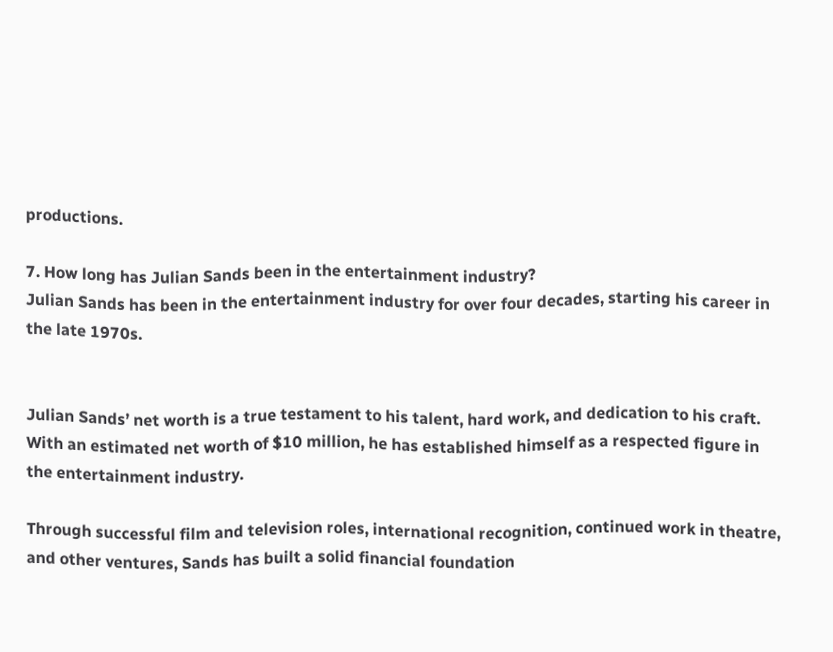productions.

7. How long has Julian Sands been in the entertainment industry?
Julian Sands has been in the entertainment industry for over four decades, starting his career in the late 1970s.


Julian Sands’ net worth is a true testament to his talent, hard work, and dedication to his craft. With an estimated net worth of $10 million, he has established himself as a respected figure in the entertainment industry.

Through successful film and television roles, international recognition, continued work in theatre, and other ventures, Sands has built a solid financial foundation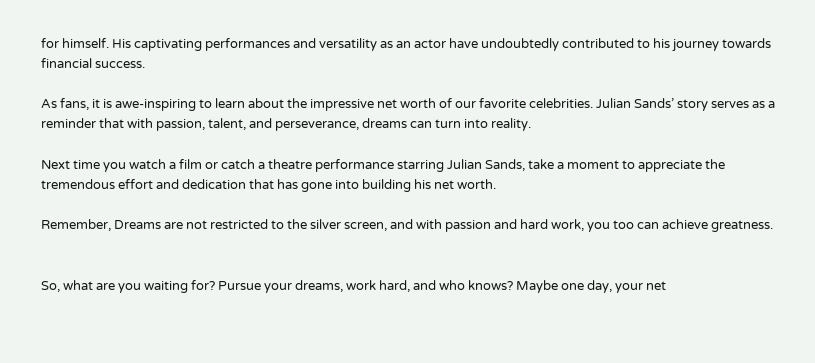for himself. His captivating performances and versatility as an actor have undoubtedly contributed to his journey towards financial success.

As fans, it is awe-inspiring to learn about the impressive net worth of our favorite celebrities. Julian Sands’ story serves as a reminder that with passion, talent, and perseverance, dreams can turn into reality.

Next time you watch a film or catch a theatre performance starring Julian Sands, take a moment to appreciate the tremendous effort and dedication that has gone into building his net worth.

Remember, Dreams are not restricted to the silver screen, and with passion and hard work, you too can achieve greatness.


So, what are you waiting for? Pursue your dreams, work hard, and who knows? Maybe one day, your net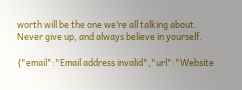worth will be the one we’re all talking about. Never give up, and always believe in yourself.

{"email":"Email address invalid","url":"Website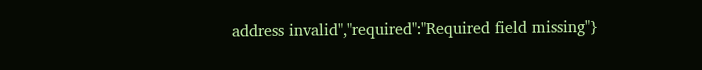address invalid","required":"Required field missing"}